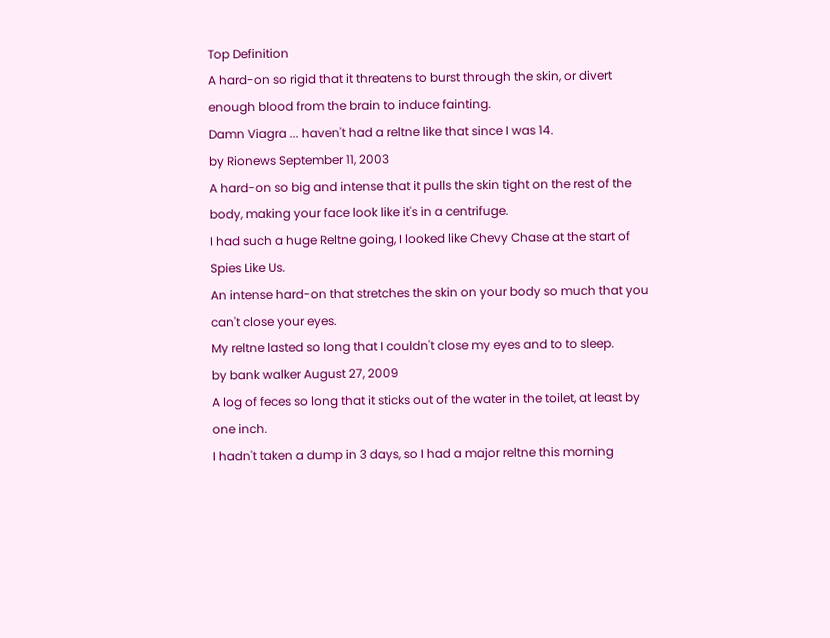Top Definition
A hard-on so rigid that it threatens to burst through the skin, or divert enough blood from the brain to induce fainting.
Damn Viagra ... haven't had a reltne like that since I was 14.
by Rionews September 11, 2003
A hard-on so big and intense that it pulls the skin tight on the rest of the body, making your face look like it's in a centrifuge.
I had such a huge Reltne going, I looked like Chevy Chase at the start of Spies Like Us.
An intense hard-on that stretches the skin on your body so much that you can't close your eyes.
My reltne lasted so long that I couldn't close my eyes and to to sleep.
by bank walker August 27, 2009
A log of feces so long that it sticks out of the water in the toilet, at least by one inch.
I hadn't taken a dump in 3 days, so I had a major reltne this morning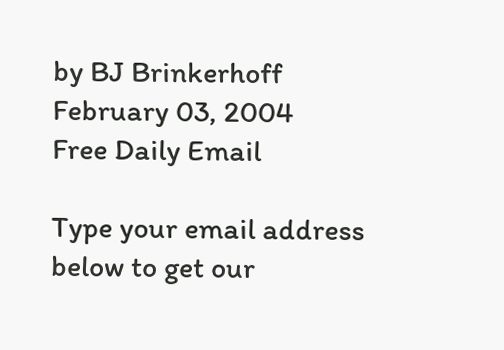by BJ Brinkerhoff February 03, 2004
Free Daily Email

Type your email address below to get our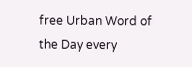free Urban Word of the Day every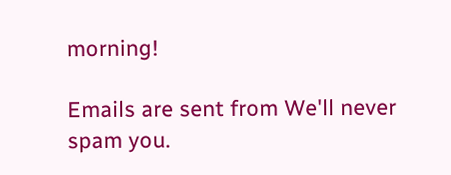morning!

Emails are sent from We'll never spam you.